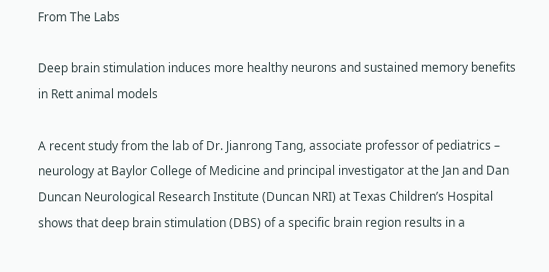From The Labs

Deep brain stimulation induces more healthy neurons and sustained memory benefits in Rett animal models

A recent study from the lab of Dr. Jianrong Tang, associate professor of pediatrics – neurology at Baylor College of Medicine and principal investigator at the Jan and Dan Duncan Neurological Research Institute (Duncan NRI) at Texas Children’s Hospital shows that deep brain stimulation (DBS) of a specific brain region results in a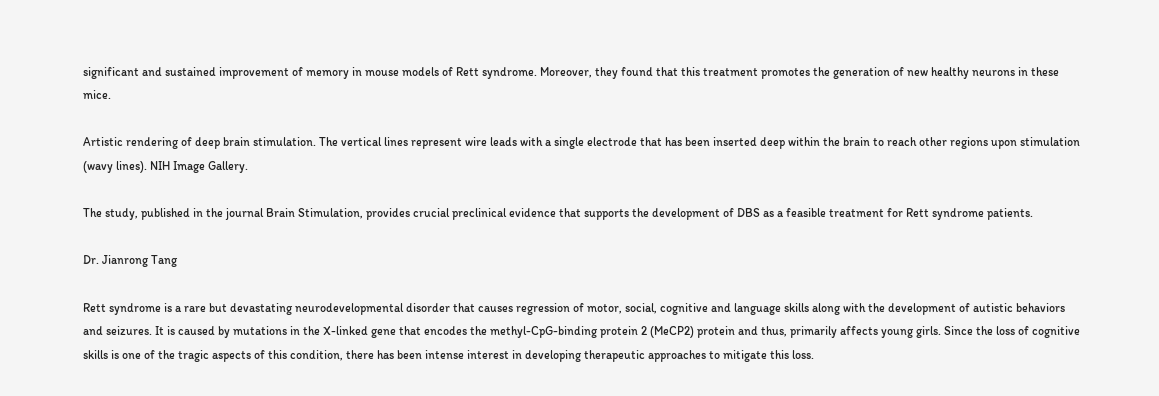significant and sustained improvement of memory in mouse models of Rett syndrome. Moreover, they found that this treatment promotes the generation of new healthy neurons in these mice.

Artistic rendering of deep brain stimulation. The vertical lines represent wire leads with a single electrode that has been inserted deep within the brain to reach other regions upon stimulation (wavy lines). NIH Image Gallery.

The study, published in the journal Brain Stimulation, provides crucial preclinical evidence that supports the development of DBS as a feasible treatment for Rett syndrome patients.

Dr. Jianrong Tang

Rett syndrome is a rare but devastating neurodevelopmental disorder that causes regression of motor, social, cognitive and language skills along with the development of autistic behaviors and seizures. It is caused by mutations in the X-linked gene that encodes the methyl-CpG-binding protein 2 (MeCP2) protein and thus, primarily affects young girls. Since the loss of cognitive skills is one of the tragic aspects of this condition, there has been intense interest in developing therapeutic approaches to mitigate this loss.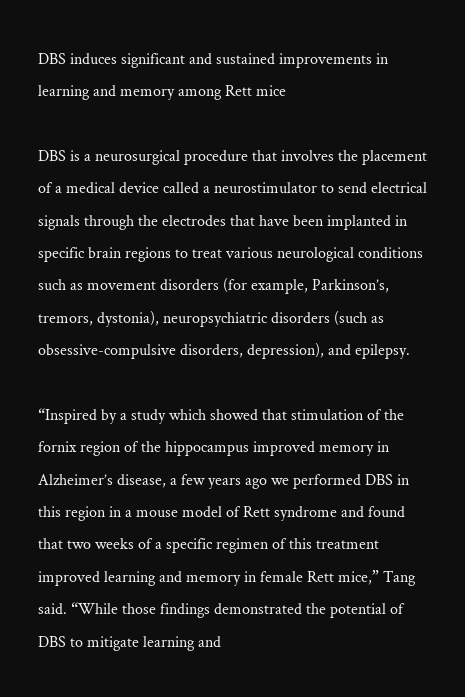DBS induces significant and sustained improvements in learning and memory among Rett mice

DBS is a neurosurgical procedure that involves the placement of a medical device called a neurostimulator to send electrical signals through the electrodes that have been implanted in specific brain regions to treat various neurological conditions such as movement disorders (for example, Parkinson’s, tremors, dystonia), neuropsychiatric disorders (such as obsessive-compulsive disorders, depression), and epilepsy.

“Inspired by a study which showed that stimulation of the fornix region of the hippocampus improved memory in Alzheimer’s disease, a few years ago we performed DBS in this region in a mouse model of Rett syndrome and found that two weeks of a specific regimen of this treatment improved learning and memory in female Rett mice,” Tang said. “While those findings demonstrated the potential of DBS to mitigate learning and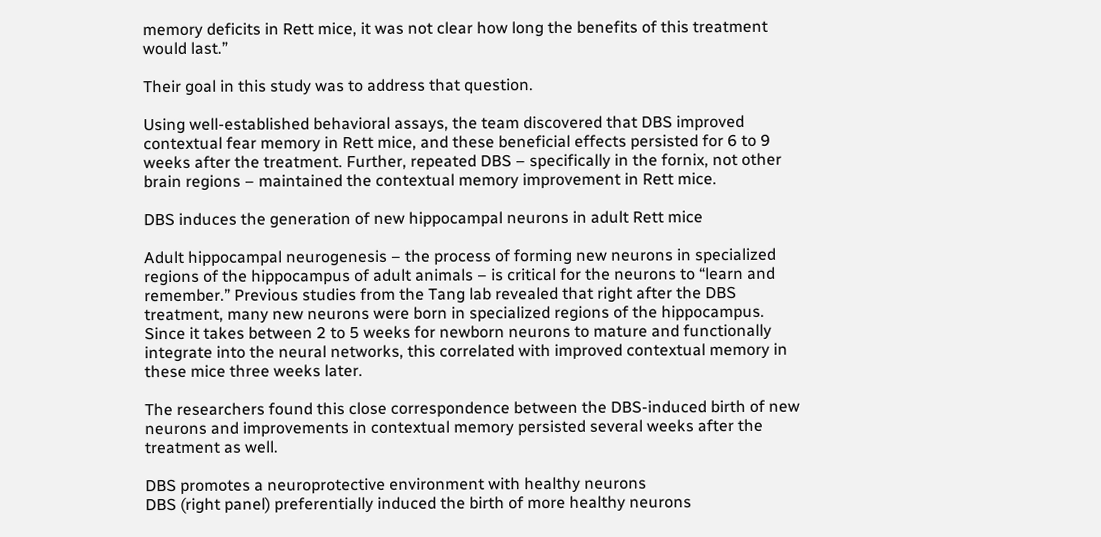memory deficits in Rett mice, it was not clear how long the benefits of this treatment would last.”

Their goal in this study was to address that question.

Using well-established behavioral assays, the team discovered that DBS improved contextual fear memory in Rett mice, and these beneficial effects persisted for 6 to 9 weeks after the treatment. Further, repeated DBS – specifically in the fornix, not other brain regions – maintained the contextual memory improvement in Rett mice.

DBS induces the generation of new hippocampal neurons in adult Rett mice

Adult hippocampal neurogenesis – the process of forming new neurons in specialized regions of the hippocampus of adult animals – is critical for the neurons to “learn and remember.” Previous studies from the Tang lab revealed that right after the DBS treatment, many new neurons were born in specialized regions of the hippocampus. Since it takes between 2 to 5 weeks for newborn neurons to mature and functionally integrate into the neural networks, this correlated with improved contextual memory in these mice three weeks later.

The researchers found this close correspondence between the DBS-induced birth of new neurons and improvements in contextual memory persisted several weeks after the treatment as well.

DBS promotes a neuroprotective environment with healthy neurons
DBS (right panel) preferentially induced the birth of more healthy neurons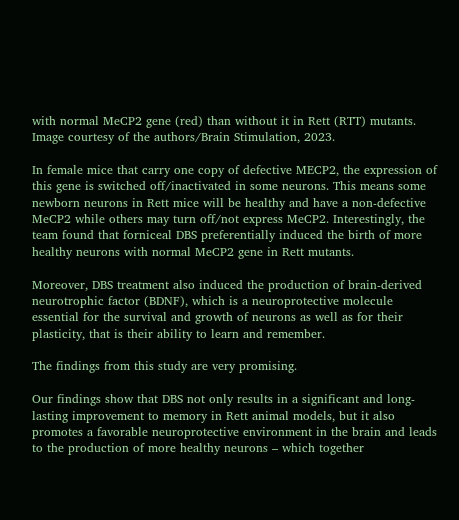with normal MeCP2 gene (red) than without it in Rett (RTT) mutants. Image courtesy of the authors/Brain Stimulation, 2023.

In female mice that carry one copy of defective MECP2, the expression of this gene is switched off/inactivated in some neurons. This means some newborn neurons in Rett mice will be healthy and have a non-defective MeCP2 while others may turn off/not express MeCP2. Interestingly, the team found that forniceal DBS preferentially induced the birth of more healthy neurons with normal MeCP2 gene in Rett mutants.

Moreover, DBS treatment also induced the production of brain-derived neurotrophic factor (BDNF), which is a neuroprotective molecule essential for the survival and growth of neurons as well as for their plasticity, that is their ability to learn and remember.

The findings from this study are very promising.

Our findings show that DBS not only results in a significant and long-lasting improvement to memory in Rett animal models, but it also promotes a favorable neuroprotective environment in the brain and leads to the production of more healthy neurons – which together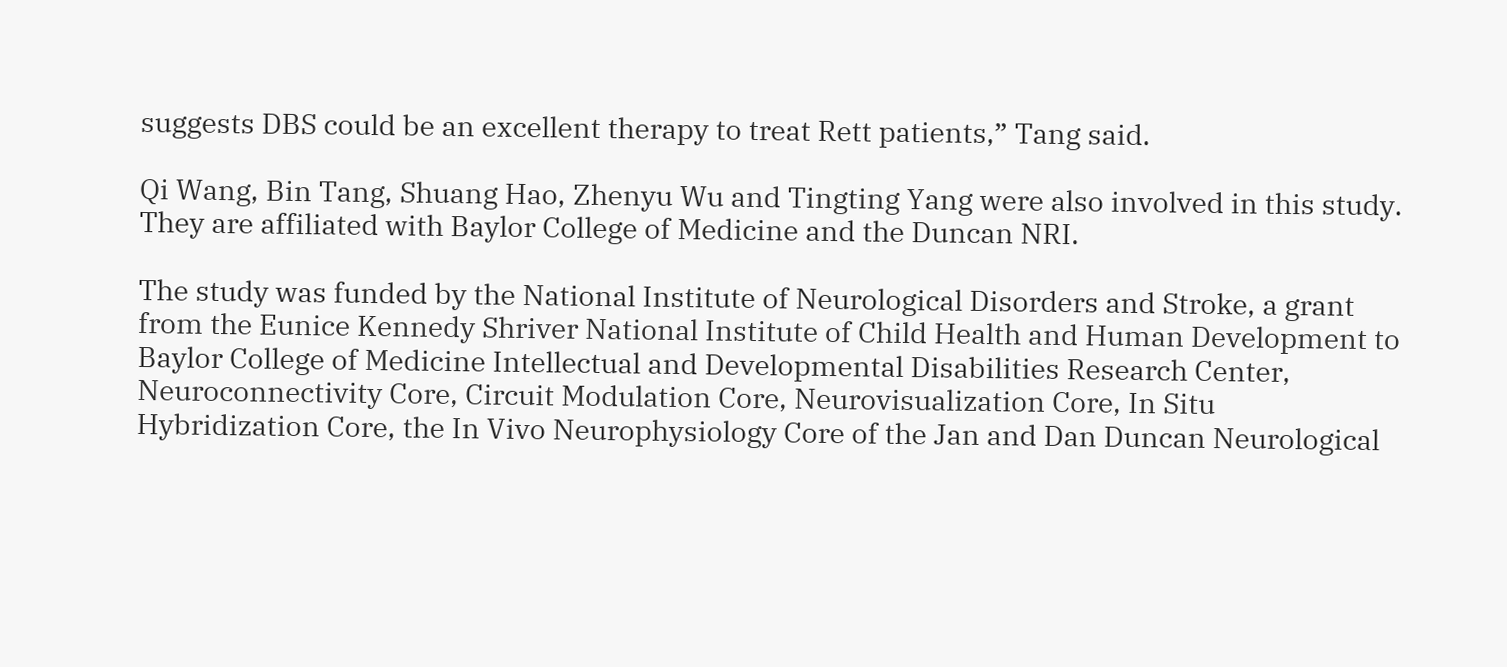suggests DBS could be an excellent therapy to treat Rett patients,” Tang said.

Qi Wang, Bin Tang, Shuang Hao, Zhenyu Wu and Tingting Yang were also involved in this study. They are affiliated with Baylor College of Medicine and the Duncan NRI.

The study was funded by the National Institute of Neurological Disorders and Stroke, a grant from the Eunice Kennedy Shriver National Institute of Child Health and Human Development to Baylor College of Medicine Intellectual and Developmental Disabilities Research Center, Neuroconnectivity Core, Circuit Modulation Core, Neurovisualization Core, In Situ Hybridization Core, the In Vivo Neurophysiology Core of the Jan and Dan Duncan Neurological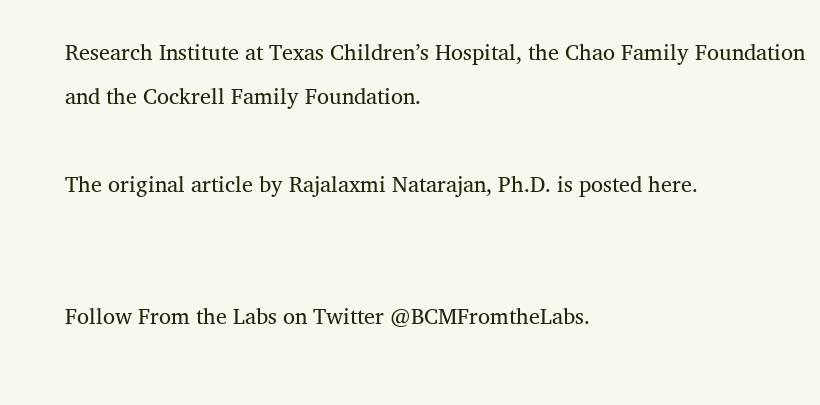Research Institute at Texas Children’s Hospital, the Chao Family Foundation and the Cockrell Family Foundation.

The original article by Rajalaxmi Natarajan, Ph.D. is posted here.


Follow From the Labs on Twitter @BCMFromtheLabs.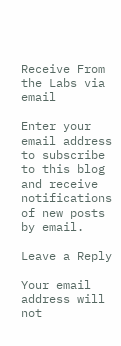Receive From the Labs via email

Enter your email address to subscribe to this blog and receive notifications of new posts by email.

Leave a Reply

Your email address will not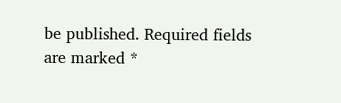be published. Required fields are marked *